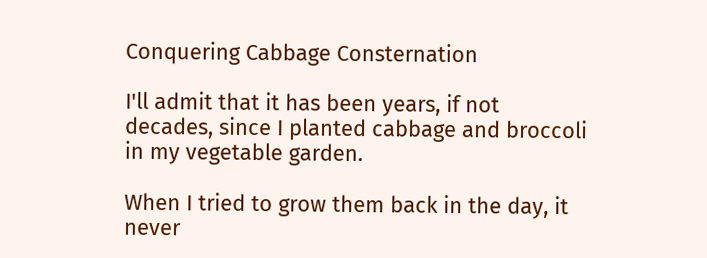Conquering Cabbage Consternation

I'll admit that it has been years, if not decades, since I planted cabbage and broccoli in my vegetable garden.

When I tried to grow them back in the day, it never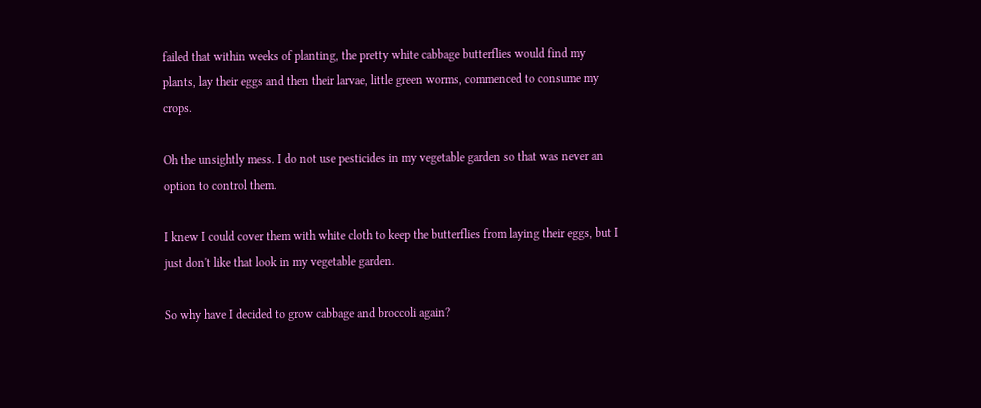failed that within weeks of planting, the pretty white cabbage butterflies would find my plants, lay their eggs and then their larvae, little green worms, commenced to consume my crops.

Oh the unsightly mess. I do not use pesticides in my vegetable garden so that was never an option to control them.

I knew I could cover them with white cloth to keep the butterflies from laying their eggs, but I just don't like that look in my vegetable garden.

So why have I decided to grow cabbage and broccoli again?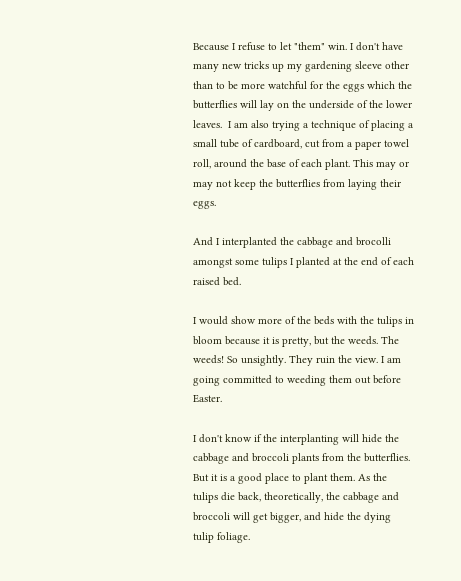Because I refuse to let "them" win. I don't have many new tricks up my gardening sleeve other than to be more watchful for the eggs which the butterflies will lay on the underside of the lower leaves.  I am also trying a technique of placing a small tube of cardboard, cut from a paper towel roll, around the base of each plant. This may or may not keep the butterflies from laying their eggs.

And I interplanted the cabbage and brocolli amongst some tulips I planted at the end of each raised bed.

I would show more of the beds with the tulips in bloom because it is pretty, but the weeds. The weeds! So unsightly. They ruin the view. I am going committed to weeding them out before Easter.

I don't know if the interplanting will hide the cabbage and broccoli plants from the butterflies. But it is a good place to plant them. As the tulips die back, theoretically, the cabbage and broccoli will get bigger, and hide the dying tulip foliage.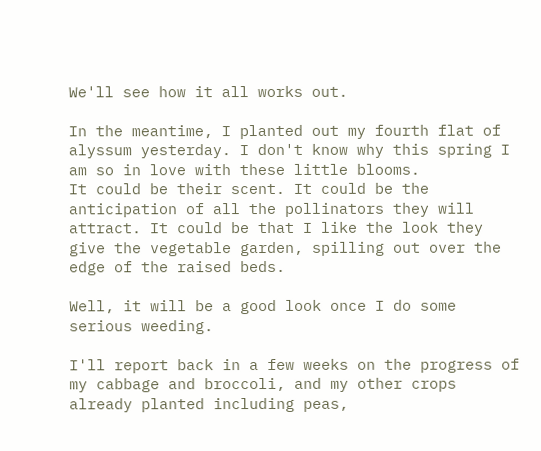We'll see how it all works out.

In the meantime, I planted out my fourth flat of alyssum yesterday. I don't know why this spring I am so in love with these little blooms.
It could be their scent. It could be the anticipation of all the pollinators they will attract. It could be that I like the look they give the vegetable garden, spilling out over the edge of the raised beds.

Well, it will be a good look once I do some serious weeding.

I'll report back in a few weeks on the progress of my cabbage and broccoli, and my other crops already planted including peas,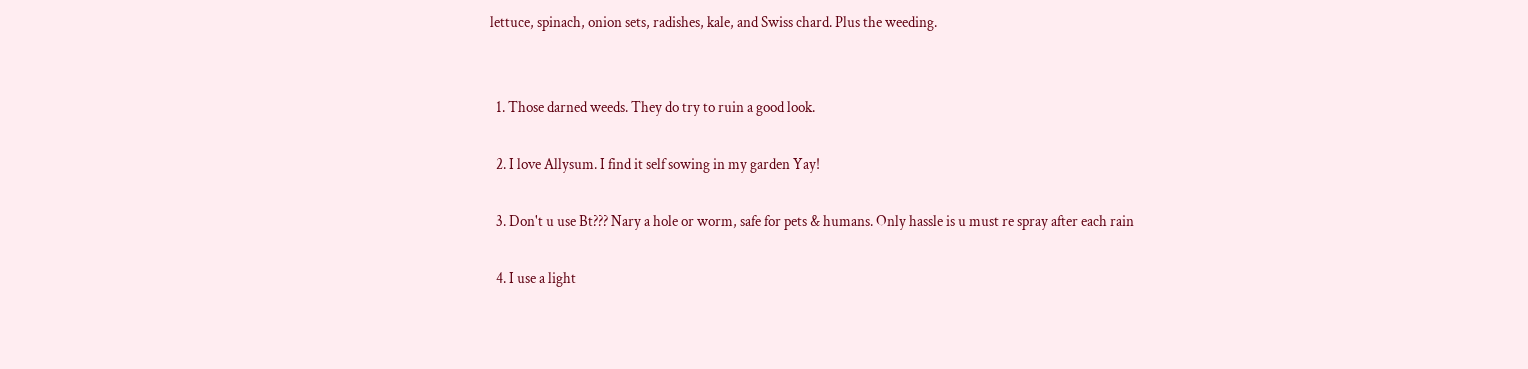lettuce, spinach, onion sets, radishes, kale, and Swiss chard. Plus the weeding.


  1. Those darned weeds. They do try to ruin a good look.

  2. I love Allysum. I find it self sowing in my garden Yay!

  3. Don't u use Bt??? Nary a hole or worm, safe for pets & humans. Only hassle is u must re spray after each rain

  4. I use a light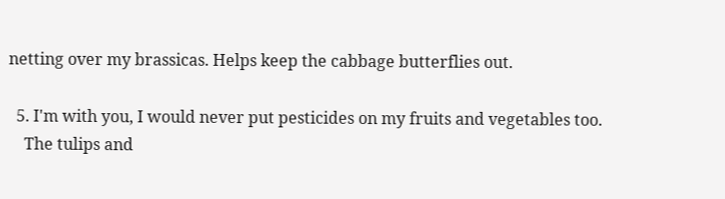netting over my brassicas. Helps keep the cabbage butterflies out.

  5. I'm with you, I would never put pesticides on my fruits and vegetables too.
    The tulips and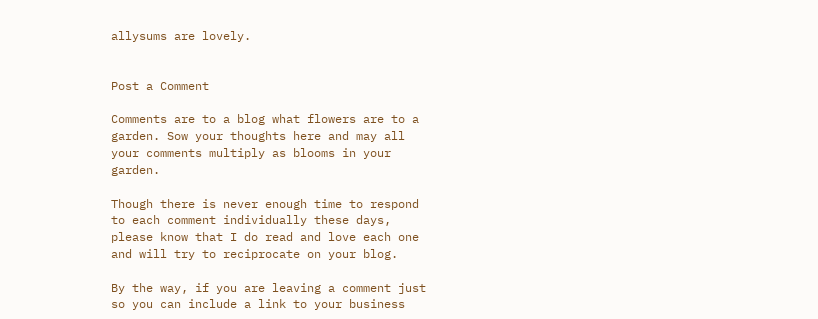allysums are lovely.


Post a Comment

Comments are to a blog what flowers are to a garden. Sow your thoughts here and may all your comments multiply as blooms in your garden.

Though there is never enough time to respond to each comment individually these days, please know that I do read and love each one and will try to reciprocate on your blog.

By the way, if you are leaving a comment just so you can include a link to your business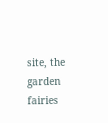site, the garden fairies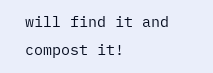will find it and compost it!